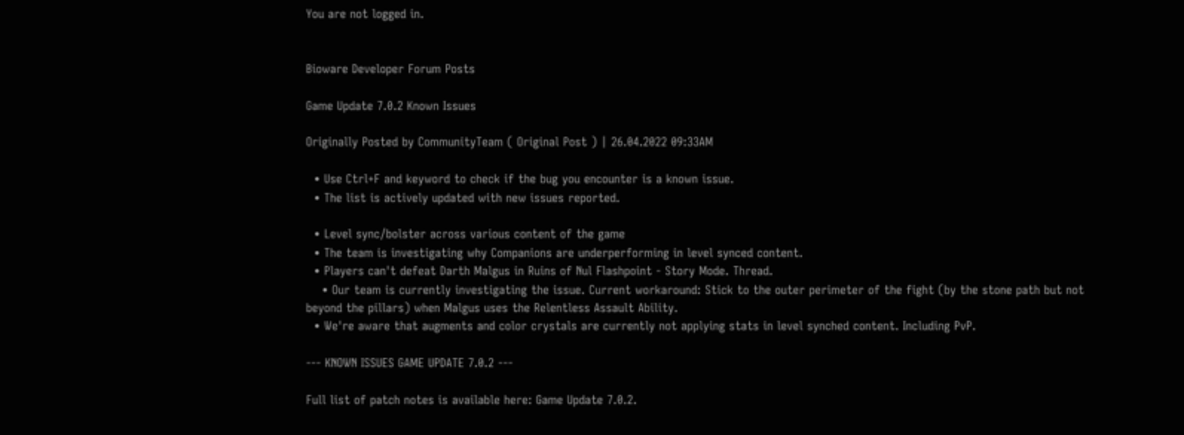You are not logged in.


Bioware Developer Forum Posts

Game Update 7.0.2 Known Issues

Originally Posted by CommunityTeam ( Original Post ) | 26.04.2022 09:33AM

  • Use Ctrl+F and keyword to check if the bug you encounter is a known issue.
  • The list is actively updated with new issues reported.

  • Level sync/bolster across various content of the game
  • The team is investigating why Companions are underperforming in level synced content.
  • Players can't defeat Darth Malgus in Ruins of Nul Flashpoint - Story Mode. Thread.
    • Our team is currently investigating the issue. Current workaround: Stick to the outer perimeter of the fight (by the stone path but not beyond the pillars) when Malgus uses the Relentless Assault Ability.
  • We're aware that augments and color crystals are currently not applying stats in level synched content. Including PvP.

--- KNOWN ISSUES GAME UPDATE 7.0.2 ---

Full list of patch notes is available here: Game Update 7.0.2.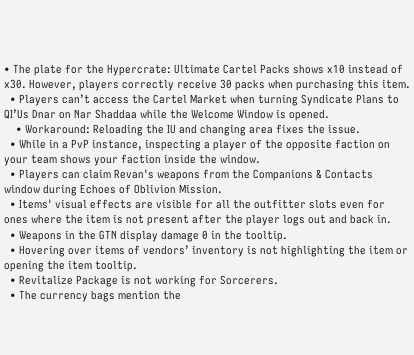• The plate for the Hypercrate: Ultimate Cartel Packs shows x10 instead of x30. However, players correctly receive 30 packs when purchasing this item.
  • Players can’t access the Cartel Market when turning Syndicate Plans to QI’Us Dnar on Nar Shaddaa while the Welcome Window is opened.
    • Workaround: Reloading the IU and changing area fixes the issue.
  • While in a PvP instance, inspecting a player of the opposite faction on your team shows your faction inside the window.
  • Players can claim Revan's weapons from the Companions & Contacts window during Echoes of Oblivion Mission.
  • Items' visual effects are visible for all the outfitter slots even for ones where the item is not present after the player logs out and back in.
  • Weapons in the GTN display damage 0 in the tooltip.
  • Hovering over items of vendors’ inventory is not highlighting the item or opening the item tooltip.
  • Revitalize Package is not working for Sorcerers.
  • The currency bags mention the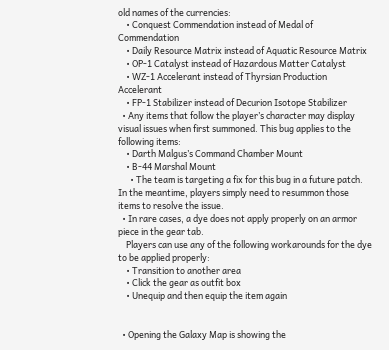old names of the currencies:
    • Conquest Commendation instead of Medal of Commendation
    • Daily Resource Matrix instead of Aquatic Resource Matrix
    • OP-1 Catalyst instead of Hazardous Matter Catalyst
    • WZ-1 Accelerant instead of Thyrsian Production Accelerant
    • FP-1 Stabilizer instead of Decurion Isotope Stabilizer
  • Any items that follow the player’s character may display visual issues when first summoned. This bug applies to the following items:
    • Darth Malgus’s Command Chamber Mount
    • B-44 Marshal Mount
      • The team is targeting a fix for this bug in a future patch. In the meantime, players simply need to resummon those items to resolve the issue.
  • In rare cases, a dye does not apply properly on an armor piece in the gear tab.
    Players can use any of the following workarounds for the dye to be applied properly:
    • Transition to another area
    • Click the gear as outfit box
    • Unequip and then equip the item again


  • Opening the Galaxy Map is showing the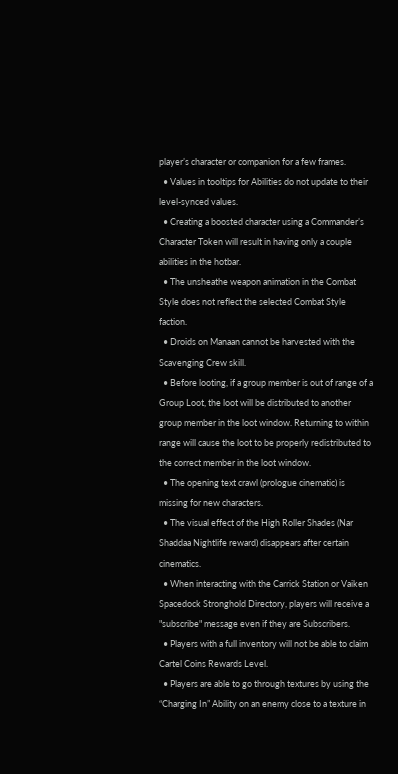player’s character or companion for a few frames.
  • Values in tooltips for Abilities do not update to their level-synced values.
  • Creating a boosted character using a Commander’s Character Token will result in having only a couple abilities in the hotbar.
  • The unsheathe weapon animation in the Combat Style does not reflect the selected Combat Style faction.
  • Droids on Manaan cannot be harvested with the Scavenging Crew skill.
  • Before looting, if a group member is out of range of a Group Loot, the loot will be distributed to another group member in the loot window. Returning to within range will cause the loot to be properly redistributed to the correct member in the loot window.
  • The opening text crawl (prologue cinematic) is missing for new characters.
  • The visual effect of the High Roller Shades (Nar Shaddaa Nightlife reward) disappears after certain cinematics.
  • When interacting with the Carrick Station or Vaiken Spacedock Stronghold Directory, players will receive a "subscribe" message even if they are Subscribers.
  • Players with a full inventory will not be able to claim Cartel Coins Rewards Level.
  • Players are able to go through textures by using the “Charging In” Ability on an enemy close to a texture in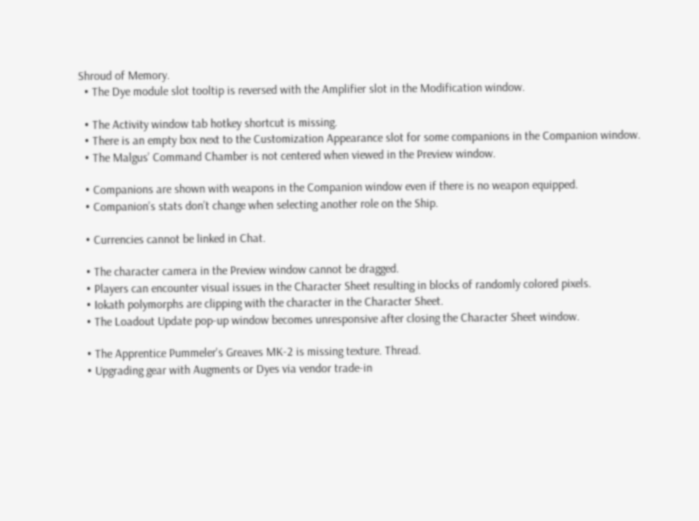Shroud of Memory.
  • The Dye module slot tooltip is reversed with the Amplifier slot in the Modification window.

  • The Activity window tab hotkey shortcut is missing.
  • There is an empty box next to the Customization Appearance slot for some companions in the Companion window.
  • The Malgus’ Command Chamber is not centered when viewed in the Preview window.

  • Companions are shown with weapons in the Companion window even if there is no weapon equipped.
  • Companion’s stats don’t change when selecting another role on the Ship.

  • Currencies cannot be linked in Chat.

  • The character camera in the Preview window cannot be dragged.
  • Players can encounter visual issues in the Character Sheet resulting in blocks of randomly colored pixels.
  • Iokath polymorphs are clipping with the character in the Character Sheet.
  • The Loadout Update pop-up window becomes unresponsive after closing the Character Sheet window.

  • The Apprentice Pummeler's Greaves MK-2 is missing texture. Thread.
  • Upgrading gear with Augments or Dyes via vendor trade-in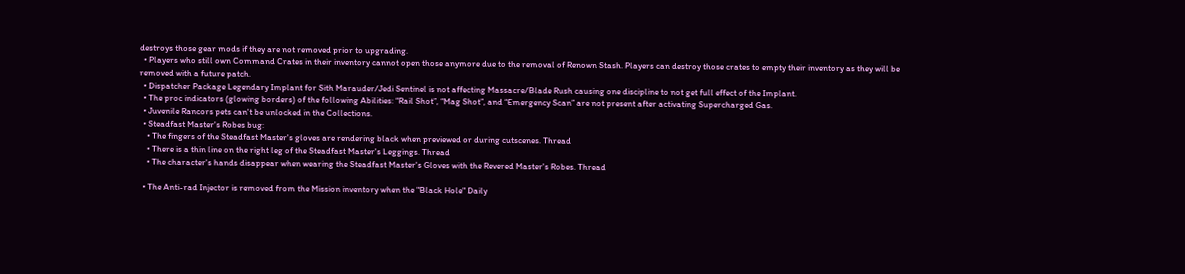destroys those gear mods if they are not removed prior to upgrading.
  • Players who still own Command Crates in their inventory cannot open those anymore due to the removal of Renown Stash. Players can destroy those crates to empty their inventory as they will be removed with a future patch.
  • Dispatcher Package Legendary Implant for Sith Marauder/Jedi Sentinel is not affecting Massacre/Blade Rush causing one discipline to not get full effect of the Implant.
  • The proc indicators (glowing borders) of the following Abilities: “Rail Shot”, “Mag Shot”, and “Emergency Scan” are not present after activating Supercharged Gas.
  • Juvenile Rancors pets can't be unlocked in the Collections.
  • Steadfast Master's Robes bug:
    • The fingers of the Steadfast Master's gloves are rendering black when previewed or during cutscenes. Thread
    • There is a thin line on the right leg of the Steadfast Master's Leggings. Thread
    • The character's hands disappear when wearing the Steadfast Master's Gloves with the Revered Master's Robes. Thread

  • The Anti-rad Injector is removed from the Mission inventory when the "Black Hole" Daily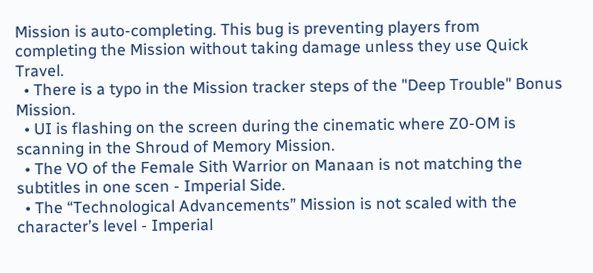Mission is auto-completing. This bug is preventing players from completing the Mission without taking damage unless they use Quick Travel.
  • There is a typo in the Mission tracker steps of the "Deep Trouble" Bonus Mission.
  • UI is flashing on the screen during the cinematic where Z0-OM is scanning in the Shroud of Memory Mission.
  • The VO of the Female Sith Warrior on Manaan is not matching the subtitles in one scen - Imperial Side.
  • The “Technological Advancements” Mission is not scaled with the character’s level - Imperial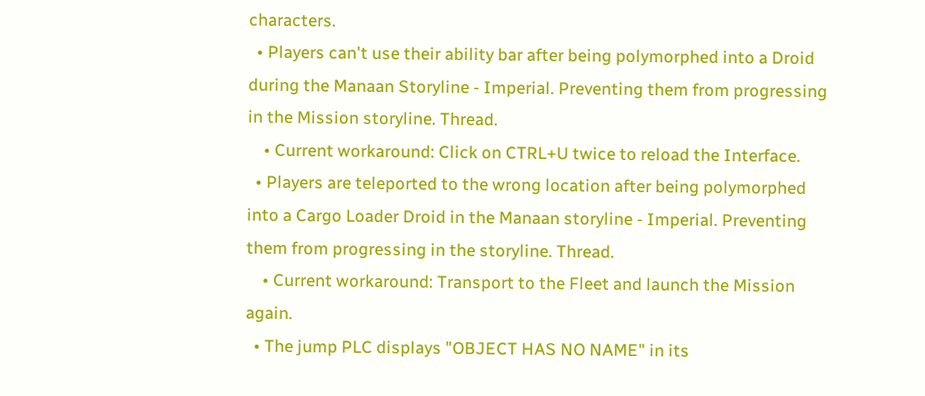characters.
  • Players can't use their ability bar after being polymorphed into a Droid during the Manaan Storyline - Imperial. Preventing them from progressing in the Mission storyline. Thread.
    • Current workaround: Click on CTRL+U twice to reload the Interface.
  • Players are teleported to the wrong location after being polymorphed into a Cargo Loader Droid in the Manaan storyline - Imperial. Preventing them from progressing in the storyline. Thread.
    • Current workaround: Transport to the Fleet and launch the Mission again.
  • The jump PLC displays "OBJECT HAS NO NAME" in its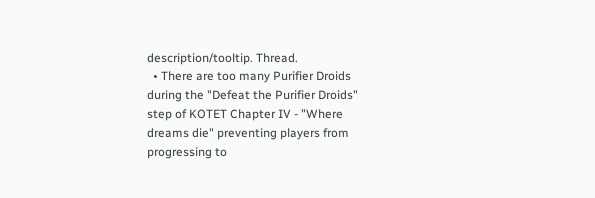description/tooltip. Thread.
  • There are too many Purifier Droids during the "Defeat the Purifier Droids" step of KOTET Chapter IV - "Where dreams die" preventing players from progressing to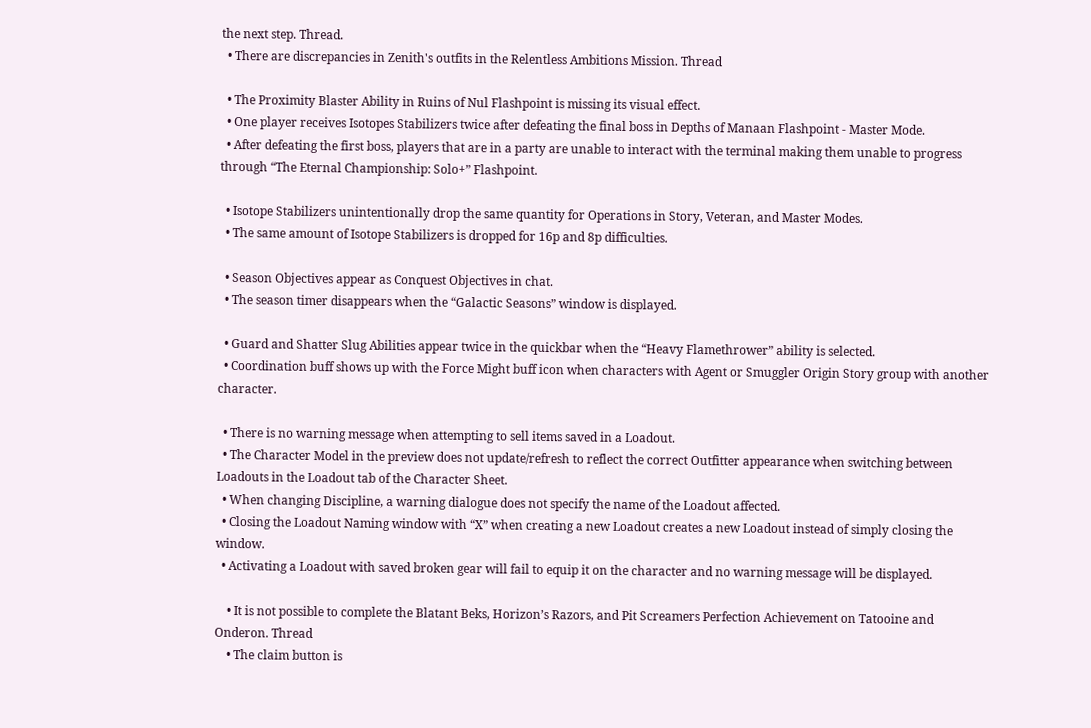the next step. Thread.
  • There are discrepancies in Zenith's outfits in the Relentless Ambitions Mission. Thread

  • The Proximity Blaster Ability in Ruins of Nul Flashpoint is missing its visual effect.
  • One player receives Isotopes Stabilizers twice after defeating the final boss in Depths of Manaan Flashpoint - Master Mode.
  • After defeating the first boss, players that are in a party are unable to interact with the terminal making them unable to progress through “The Eternal Championship: Solo+” Flashpoint.

  • Isotope Stabilizers unintentionally drop the same quantity for Operations in Story, Veteran, and Master Modes.
  • The same amount of Isotope Stabilizers is dropped for 16p and 8p difficulties.

  • Season Objectives appear as Conquest Objectives in chat.
  • The season timer disappears when the “Galactic Seasons” window is displayed.

  • Guard and Shatter Slug Abilities appear twice in the quickbar when the “Heavy Flamethrower” ability is selected.
  • Coordination buff shows up with the Force Might buff icon when characters with Agent or Smuggler Origin Story group with another character.

  • There is no warning message when attempting to sell items saved in a Loadout.
  • The Character Model in the preview does not update/refresh to reflect the correct Outfitter appearance when switching between Loadouts in the Loadout tab of the Character Sheet.
  • When changing Discipline, a warning dialogue does not specify the name of the Loadout affected.
  • Closing the Loadout Naming window with “X” when creating a new Loadout creates a new Loadout instead of simply closing the window.
  • Activating a Loadout with saved broken gear will fail to equip it on the character and no warning message will be displayed.

    • It is not possible to complete the Blatant Beks, Horizon’s Razors, and Pit Screamers Perfection Achievement on Tatooine and Onderon. Thread
    • The claim button is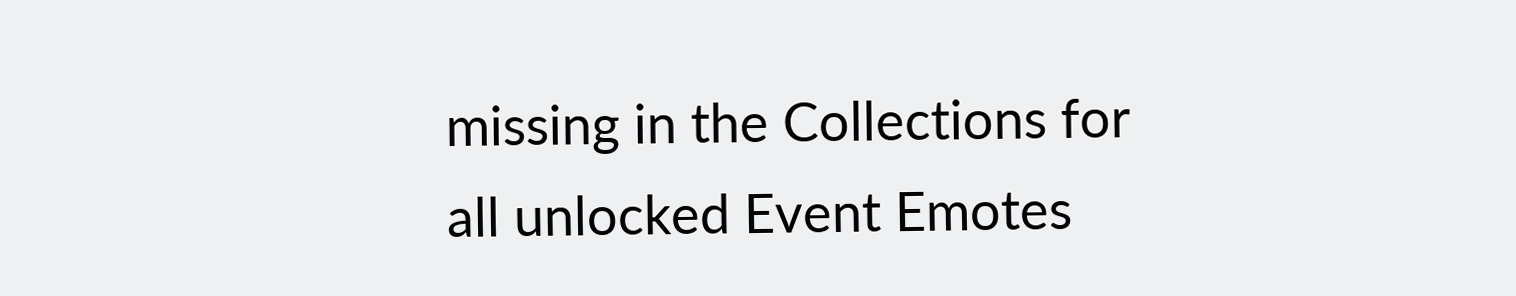missing in the Collections for all unlocked Event Emotes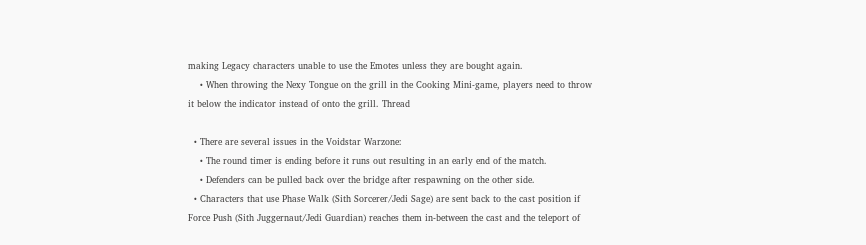making Legacy characters unable to use the Emotes unless they are bought again.
    • When throwing the Nexy Tongue on the grill in the Cooking Mini-game, players need to throw it below the indicator instead of onto the grill. Thread

  • There are several issues in the Voidstar Warzone:
    • The round timer is ending before it runs out resulting in an early end of the match.
    • Defenders can be pulled back over the bridge after respawning on the other side.
  • Characters that use Phase Walk (Sith Sorcerer/Jedi Sage) are sent back to the cast position if Force Push (Sith Juggernaut/Jedi Guardian) reaches them in-between the cast and the teleport of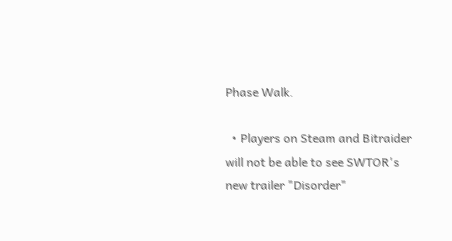Phase Walk.

  • Players on Steam and Bitraider will not be able to see SWTOR's new trailer "Disorder"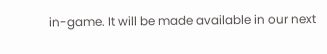in-game. It will be made available in our next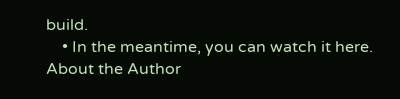build.
    • In the meantime, you can watch it here.
About the Author